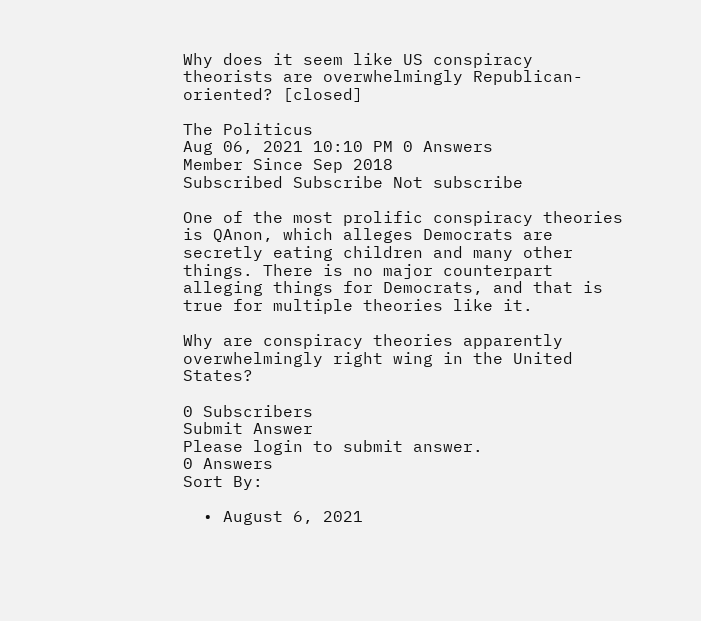Why does it seem like US conspiracy theorists are overwhelmingly Republican-oriented? [closed]

The Politicus
Aug 06, 2021 10:10 PM 0 Answers
Member Since Sep 2018
Subscribed Subscribe Not subscribe

One of the most prolific conspiracy theories is QAnon, which alleges Democrats are secretly eating children and many other things. There is no major counterpart alleging things for Democrats, and that is true for multiple theories like it.

Why are conspiracy theories apparently overwhelmingly right wing in the United States?

0 Subscribers
Submit Answer
Please login to submit answer.
0 Answers
Sort By:

  • August 6, 2021